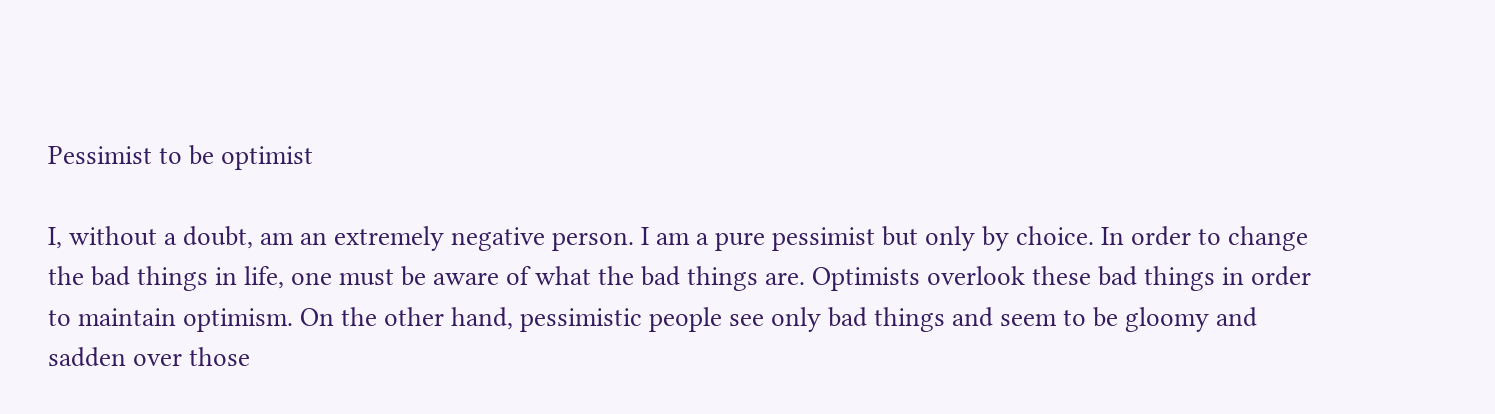Pessimist to be optimist

I, without a doubt, am an extremely negative person. I am a pure pessimist but only by choice. In order to change the bad things in life, one must be aware of what the bad things are. Optimists overlook these bad things in order to maintain optimism. On the other hand, pessimistic people see only bad things and seem to be gloomy and sadden over those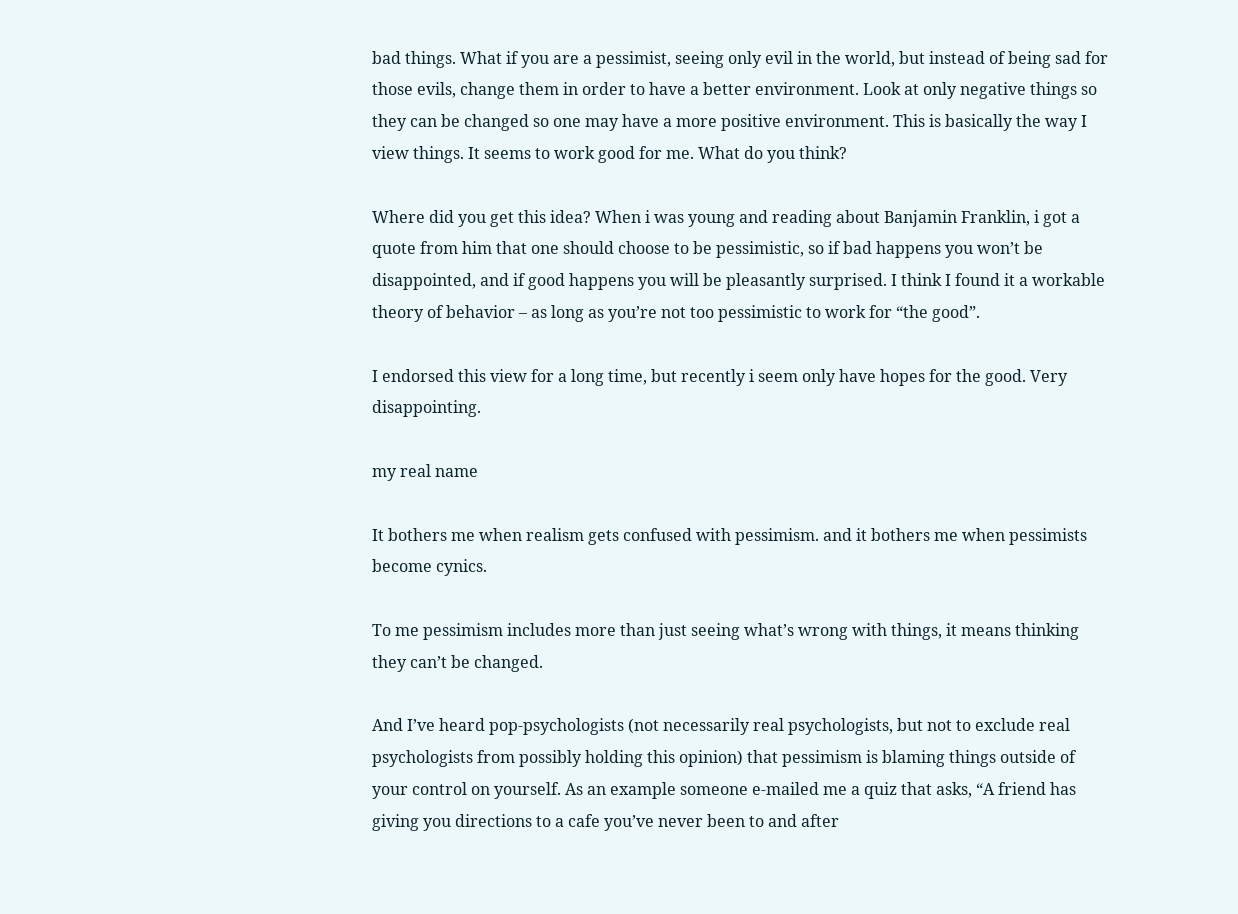bad things. What if you are a pessimist, seeing only evil in the world, but instead of being sad for those evils, change them in order to have a better environment. Look at only negative things so they can be changed so one may have a more positive environment. This is basically the way I view things. It seems to work good for me. What do you think?

Where did you get this idea? When i was young and reading about Banjamin Franklin, i got a quote from him that one should choose to be pessimistic, so if bad happens you won’t be disappointed, and if good happens you will be pleasantly surprised. I think I found it a workable theory of behavior – as long as you’re not too pessimistic to work for “the good”.

I endorsed this view for a long time, but recently i seem only have hopes for the good. Very disappointing.

my real name

It bothers me when realism gets confused with pessimism. and it bothers me when pessimists become cynics.

To me pessimism includes more than just seeing what’s wrong with things, it means thinking they can’t be changed.

And I’ve heard pop-psychologists (not necessarily real psychologists, but not to exclude real psychologists from possibly holding this opinion) that pessimism is blaming things outside of your control on yourself. As an example someone e-mailed me a quiz that asks, “A friend has giving you directions to a cafe you’ve never been to and after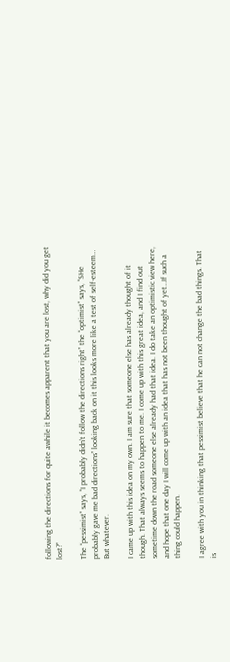following the directions for quite awhile it becomes apparent that you are lost, why did you get lost?”

The “pessimist” says, “I probably didn’t follow the directions right” the “optimist” says, “SHe probably gave me bad directions” looking back on it this looks more like a test of self-esteem… But whatever.

I came up with this idea on my own. I am sure that someone else has already thought of it though. That always seems to happen to me. I come up with this great idea, and I find out sometime down the road someone else already had that idea. I do take an optimistic view here, and hope that one day I will come up with an idea that has not been thought of yet…If such a thing could happen.

I agree with you in thinking that pessimist believe that he can not change the bad things. That is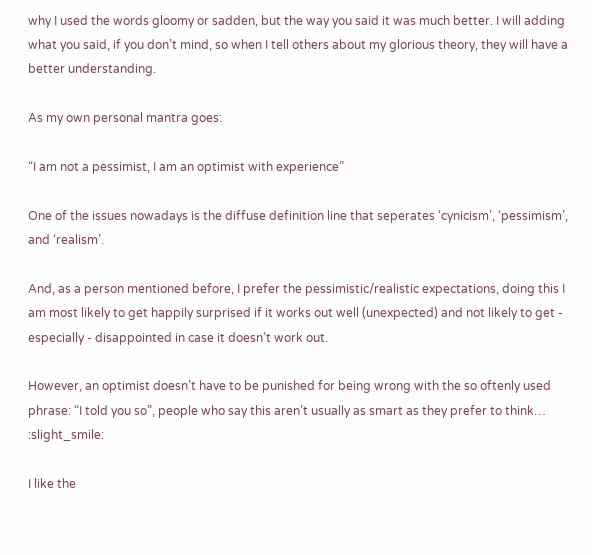why I used the words gloomy or sadden, but the way you said it was much better. I will adding what you said, if you don’t mind, so when I tell others about my glorious theory, they will have a better understanding.

As my own personal mantra goes:

“I am not a pessimist, I am an optimist with experience”

One of the issues nowadays is the diffuse definition line that seperates ‘cynicism’, ‘pessimism’, and ‘realism’.

And, as a person mentioned before, I prefer the pessimistic/realistic expectations, doing this I am most likely to get happily surprised if it works out well (unexpected) and not likely to get - especially - disappointed in case it doesn’t work out.

However, an optimist doesn’t have to be punished for being wrong with the so oftenly used phrase: “I told you so”, people who say this aren’t usually as smart as they prefer to think… :slight_smile:

I like the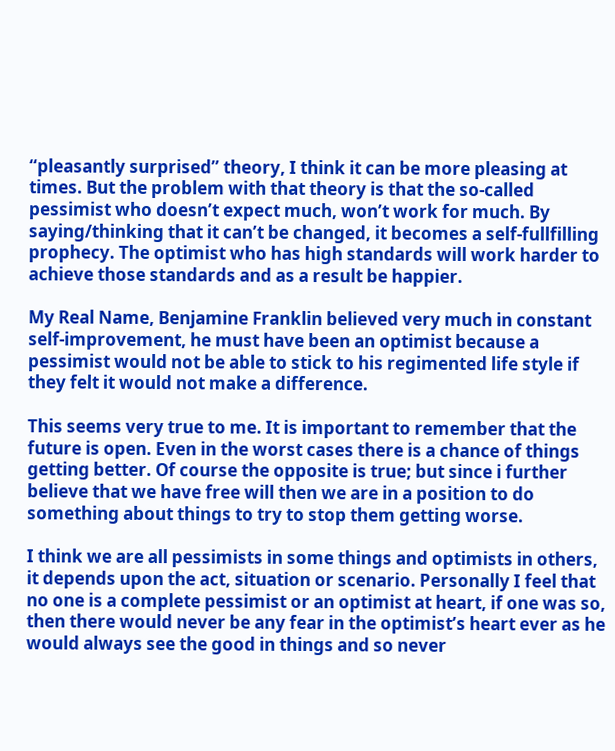“pleasantly surprised” theory, I think it can be more pleasing at times. But the problem with that theory is that the so-called pessimist who doesn’t expect much, won’t work for much. By saying/thinking that it can’t be changed, it becomes a self-fullfilling prophecy. The optimist who has high standards will work harder to achieve those standards and as a result be happier.

My Real Name, Benjamine Franklin believed very much in constant self-improvement, he must have been an optimist because a pessimist would not be able to stick to his regimented life style if they felt it would not make a difference.

This seems very true to me. It is important to remember that the future is open. Even in the worst cases there is a chance of things getting better. Of course the opposite is true; but since i further believe that we have free will then we are in a position to do something about things to try to stop them getting worse.

I think we are all pessimists in some things and optimists in others, it depends upon the act, situation or scenario. Personally I feel that no one is a complete pessimist or an optimist at heart, if one was so, then there would never be any fear in the optimist’s heart ever as he would always see the good in things and so never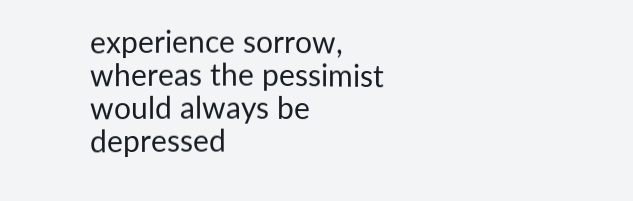experience sorrow, whereas the pessimist would always be depressed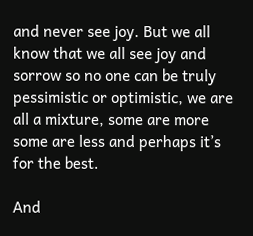and never see joy. But we all know that we all see joy and sorrow so no one can be truly pessimistic or optimistic, we are all a mixture, some are more some are less and perhaps it’s for the best.

And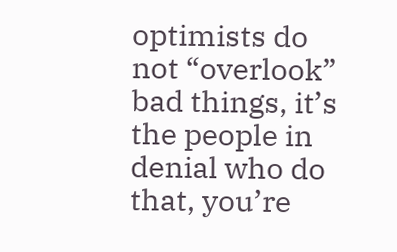optimists do not “overlook” bad things, it’s the people in denial who do that, you’re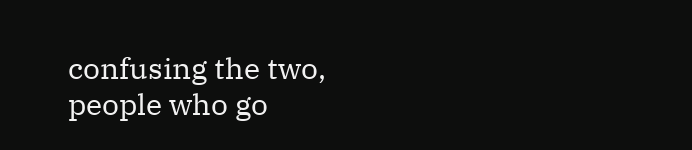confusing the two, people who go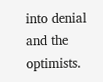into denial and the optimists.